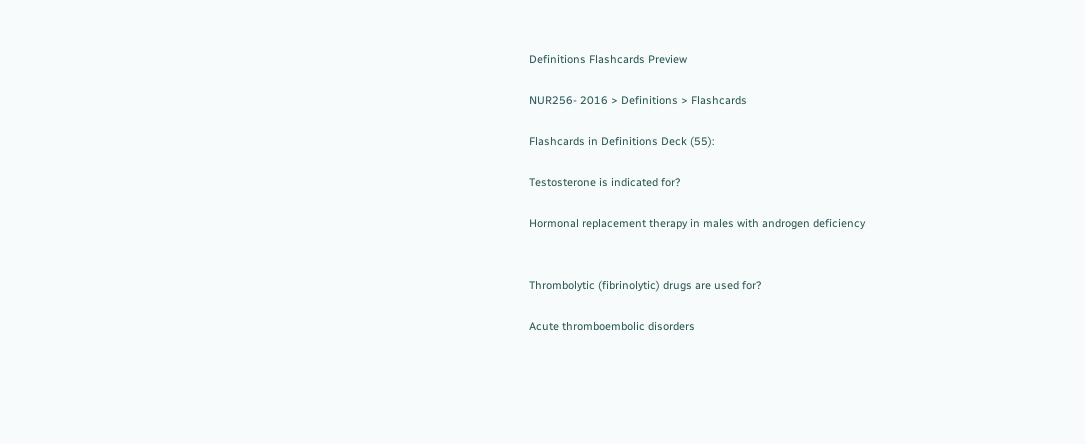Definitions Flashcards Preview

NUR256- 2016 > Definitions > Flashcards

Flashcards in Definitions Deck (55):

Testosterone is indicated for?

Hormonal replacement therapy in males with androgen deficiency


Thrombolytic (fibrinolytic) drugs are used for?

Acute thromboembolic disorders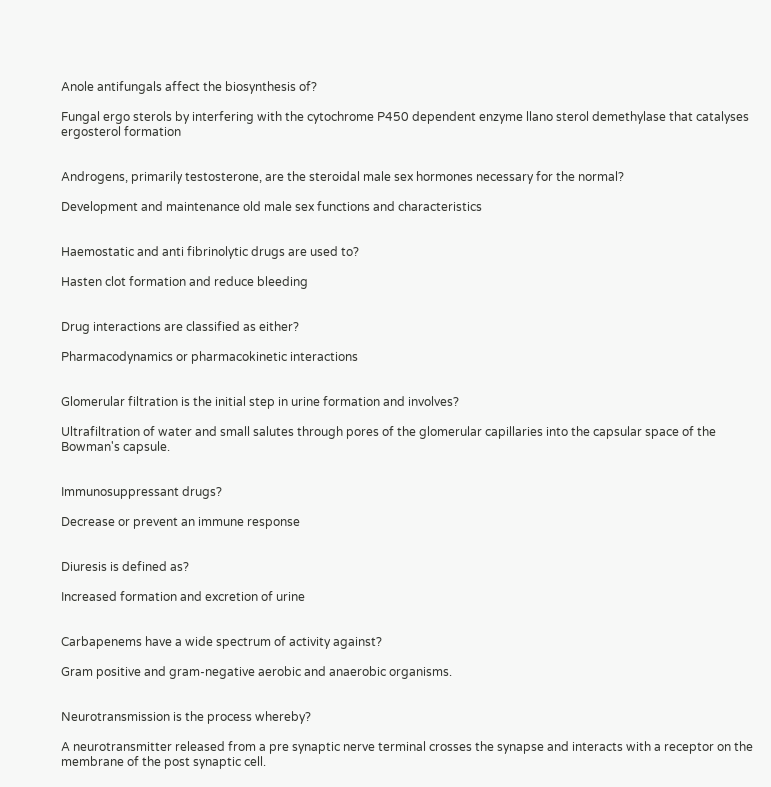Anole antifungals affect the biosynthesis of?

Fungal ergo sterols by interfering with the cytochrome P450 dependent enzyme llano sterol demethylase that catalyses ergosterol formation


Androgens, primarily testosterone, are the steroidal male sex hormones necessary for the normal?

Development and maintenance old male sex functions and characteristics


Haemostatic and anti fibrinolytic drugs are used to?

Hasten clot formation and reduce bleeding


Drug interactions are classified as either?

Pharmacodynamics or pharmacokinetic interactions


Glomerular filtration is the initial step in urine formation and involves?

Ultrafiltration of water and small salutes through pores of the glomerular capillaries into the capsular space of the Bowman's capsule.


Immunosuppressant drugs?

Decrease or prevent an immune response


Diuresis is defined as?

Increased formation and excretion of urine


Carbapenems have a wide spectrum of activity against?

Gram positive and gram-negative aerobic and anaerobic organisms.


Neurotransmission is the process whereby?

A neurotransmitter released from a pre synaptic nerve terminal crosses the synapse and interacts with a receptor on the membrane of the post synaptic cell.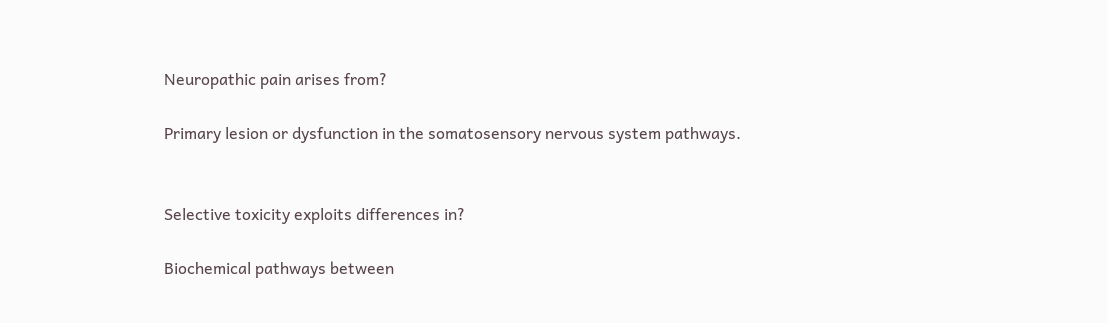Neuropathic pain arises from?

Primary lesion or dysfunction in the somatosensory nervous system pathways.


Selective toxicity exploits differences in?

Biochemical pathways between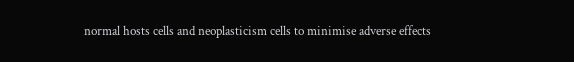normal hosts cells and neoplasticism cells to minimise adverse effects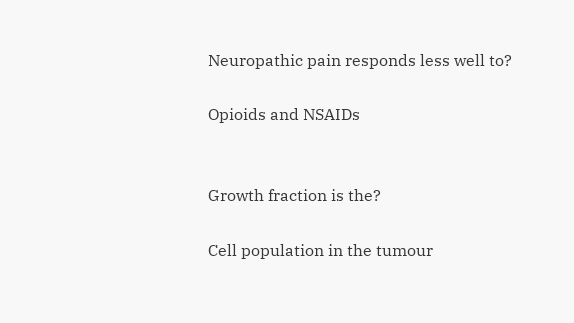Neuropathic pain responds less well to?

Opioids and NSAIDs


Growth fraction is the?

Cell population in the tumour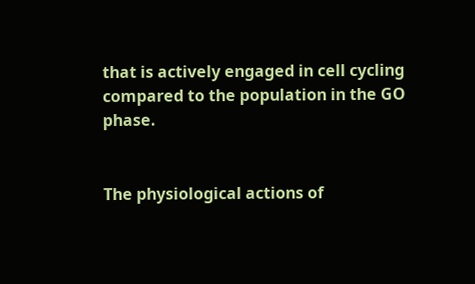that is actively engaged in cell cycling compared to the population in the GO phase.


The physiological actions of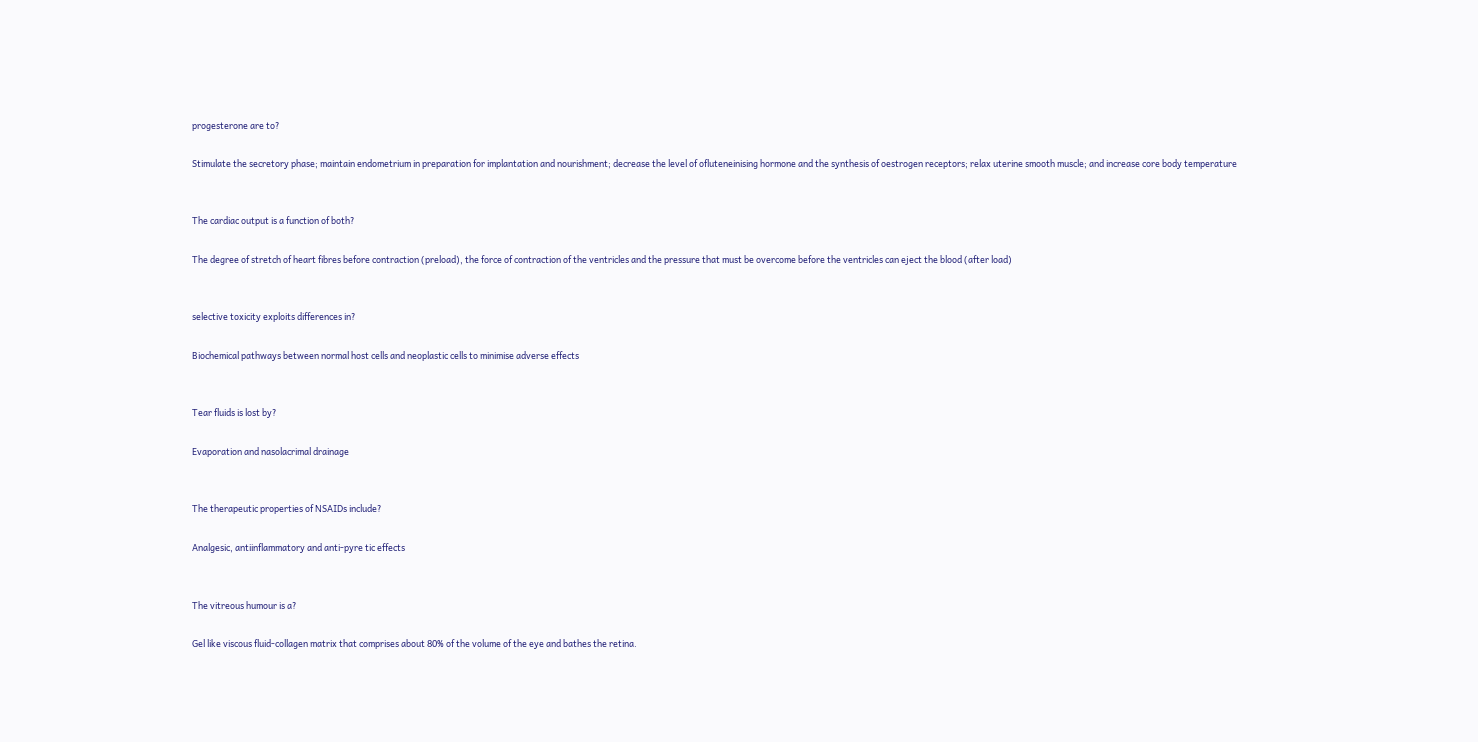progesterone are to?

Stimulate the secretory phase; maintain endometrium in preparation for implantation and nourishment; decrease the level of ofluteneinising hormone and the synthesis of oestrogen receptors; relax uterine smooth muscle; and increase core body temperature


The cardiac output is a function of both?

The degree of stretch of heart fibres before contraction (preload), the force of contraction of the ventricles and the pressure that must be overcome before the ventricles can eject the blood (after load)


selective toxicity exploits differences in?

Biochemical pathways between normal host cells and neoplastic cells to minimise adverse effects


Tear fluids is lost by?

Evaporation and nasolacrimal drainage


The therapeutic properties of NSAIDs include?

Analgesic, antiinflammatory and anti-pyre tic effects


The vitreous humour is a?

Gel like viscous fluid-collagen matrix that comprises about 80% of the volume of the eye and bathes the retina.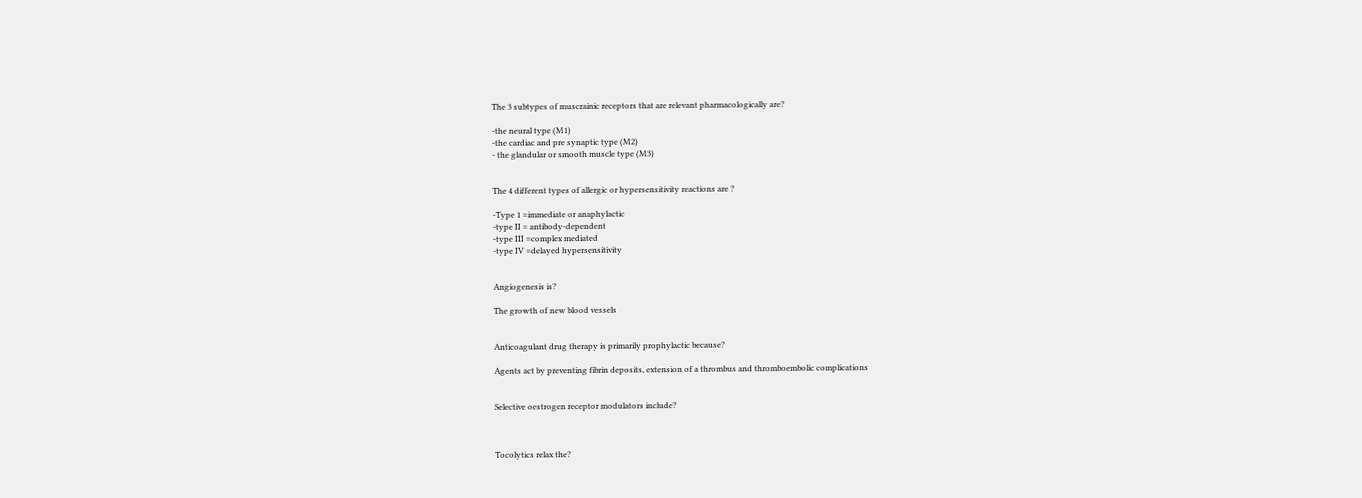The 3 subtypes of muscrainic receptors that are relevant pharmacologically are?

-the neural type (M1)
-the cardiac and pre synaptic type (M2)
- the glandular or smooth muscle type (M3)


The 4 different types of allergic or hypersensitivity reactions are ?

-Type 1 =immediate or anaphylactic
-type II = antibody-dependent
-type III =complex mediated
-type IV =delayed hypersensitivity


Angiogenesis is?

The growth of new blood vessels


Anticoagulant drug therapy is primarily prophylactic because?

Agents act by preventing fibrin deposits, extension of a thrombus and thromboembolic complications


Selective oestrogen receptor modulators include?



Tocolytics relax the?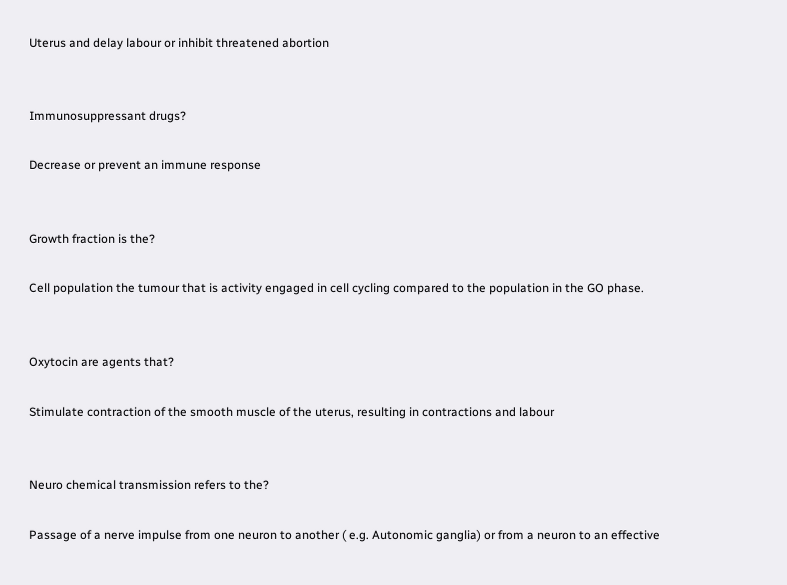Uterus and delay labour or inhibit threatened abortion


Immunosuppressant drugs?

Decrease or prevent an immune response


Growth fraction is the?

Cell population the tumour that is activity engaged in cell cycling compared to the population in the GO phase.


Oxytocin are agents that?

Stimulate contraction of the smooth muscle of the uterus, resulting in contractions and labour


Neuro chemical transmission refers to the?

Passage of a nerve impulse from one neuron to another ( e.g. Autonomic ganglia) or from a neuron to an effective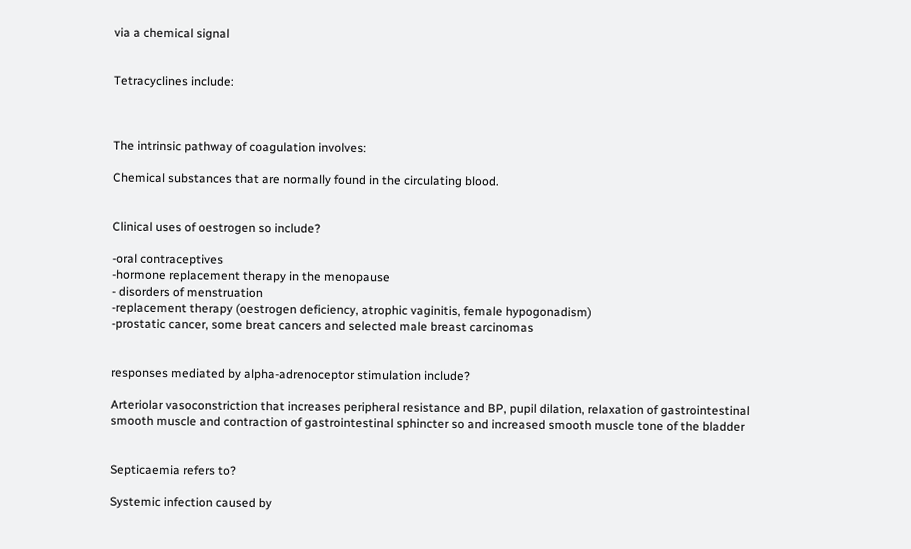via a chemical signal


Tetracyclines include:



The intrinsic pathway of coagulation involves:

Chemical substances that are normally found in the circulating blood.


Clinical uses of oestrogen so include?

-oral contraceptives
-hormone replacement therapy in the menopause
- disorders of menstruation
-replacement therapy (oestrogen deficiency, atrophic vaginitis, female hypogonadism)
-prostatic cancer, some breat cancers and selected male breast carcinomas


responses mediated by alpha-adrenoceptor stimulation include?

Arteriolar vasoconstriction that increases peripheral resistance and BP, pupil dilation, relaxation of gastrointestinal smooth muscle and contraction of gastrointestinal sphincter so and increased smooth muscle tone of the bladder


Septicaemia refers to?

Systemic infection caused by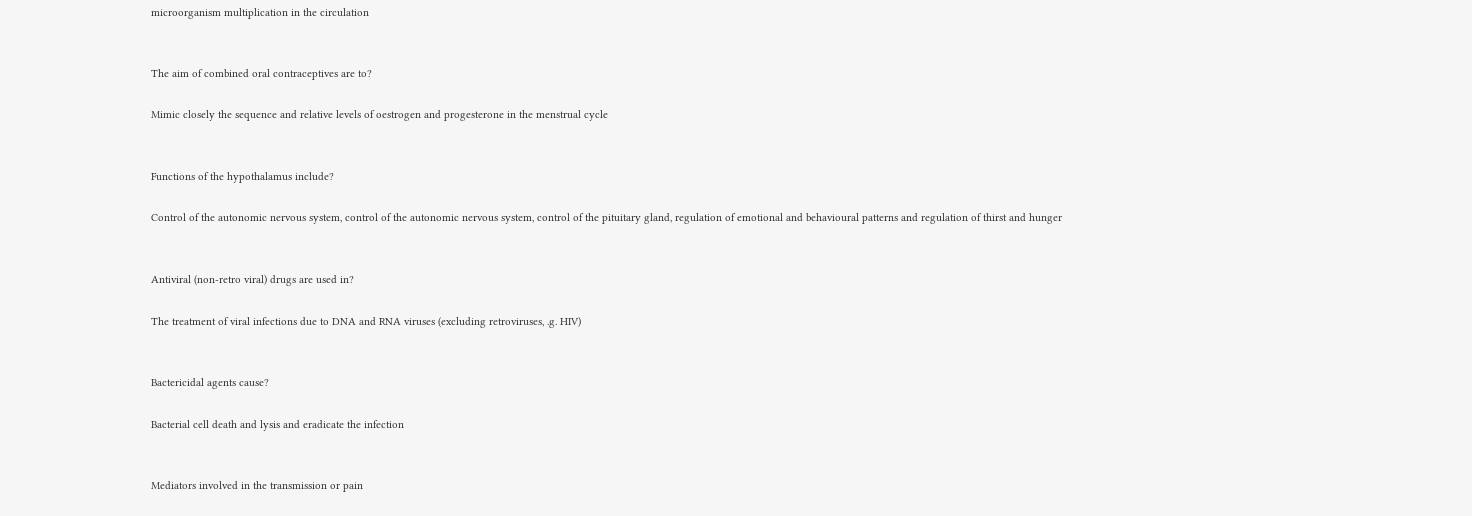microorganism multiplication in the circulation


The aim of combined oral contraceptives are to?

Mimic closely the sequence and relative levels of oestrogen and progesterone in the menstrual cycle


Functions of the hypothalamus include?

Control of the autonomic nervous system, control of the autonomic nervous system, control of the pituitary gland, regulation of emotional and behavioural patterns and regulation of thirst and hunger


Antiviral (non-retro viral) drugs are used in?

The treatment of viral infections due to DNA and RNA viruses (excluding retroviruses, .g. HIV)


Bactericidal agents cause?

Bacterial cell death and lysis and eradicate the infection


Mediators involved in the transmission or pain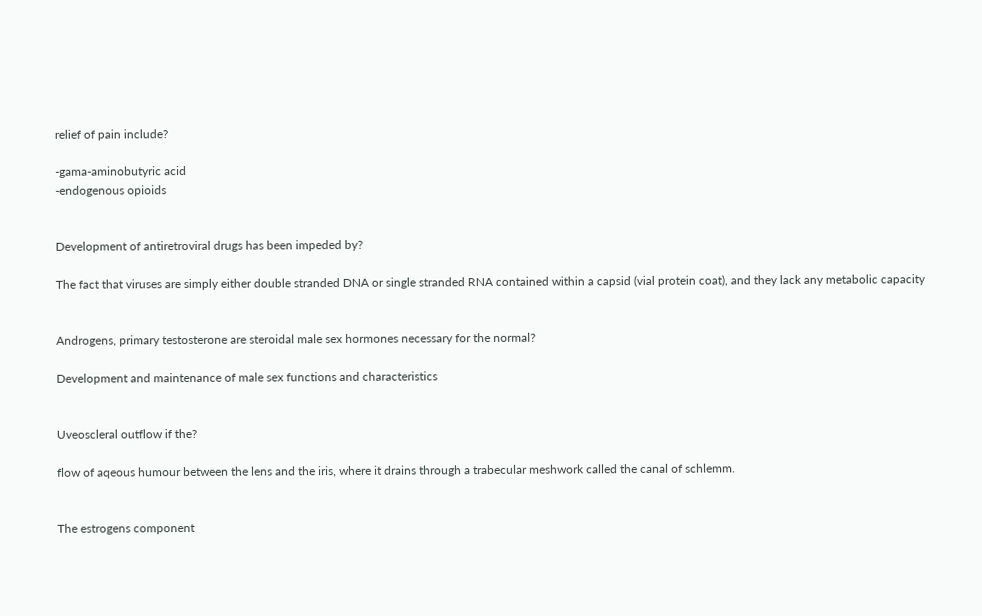relief of pain include?

-gama-aminobutyric acid
-endogenous opioids


Development of antiretroviral drugs has been impeded by?

The fact that viruses are simply either double stranded DNA or single stranded RNA contained within a capsid (vial protein coat), and they lack any metabolic capacity


Androgens, primary testosterone are steroidal male sex hormones necessary for the normal?

Development and maintenance of male sex functions and characteristics


Uveoscleral outflow if the?

flow of aqeous humour between the lens and the iris, where it drains through a trabecular meshwork called the canal of schlemm.


The estrogens component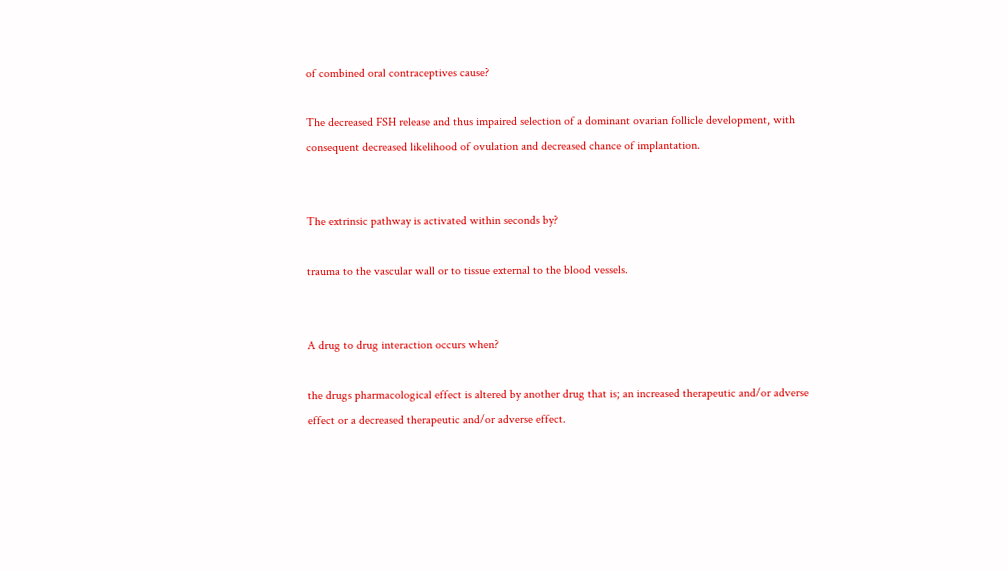of combined oral contraceptives cause?

The decreased FSH release and thus impaired selection of a dominant ovarian follicle development, with consequent decreased likelihood of ovulation and decreased chance of implantation.


The extrinsic pathway is activated within seconds by?

trauma to the vascular wall or to tissue external to the blood vessels.


A drug to drug interaction occurs when?

the drugs pharmacological effect is altered by another drug that is; an increased therapeutic and/or adverse effect or a decreased therapeutic and/or adverse effect.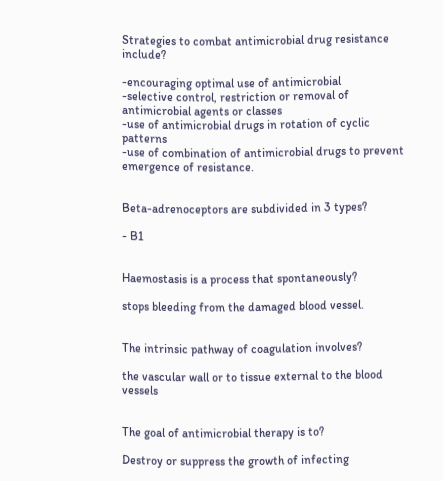Strategies to combat antimicrobial drug resistance include?

-encouraging optimal use of antimicrobial
-selective control, restriction or removal of antimicrobial agents or classes
-use of antimicrobial drugs in rotation of cyclic patterns
-use of combination of antimicrobial drugs to prevent emergence of resistance.


Beta-adrenoceptors are subdivided in 3 types?

- B1


Haemostasis is a process that spontaneously?

stops bleeding from the damaged blood vessel.


The intrinsic pathway of coagulation involves?

the vascular wall or to tissue external to the blood vessels


The goal of antimicrobial therapy is to?

Destroy or suppress the growth of infecting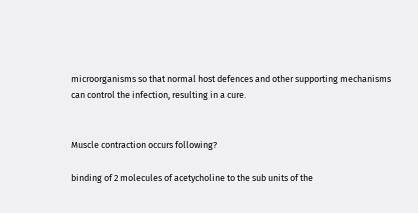microorganisms so that normal host defences and other supporting mechanisms can control the infection, resulting in a cure.


Muscle contraction occurs following?

binding of 2 molecules of acetycholine to the sub units of the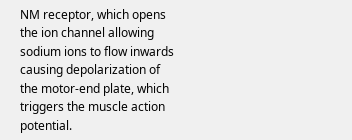NM receptor, which opens the ion channel allowing sodium ions to flow inwards causing depolarization of the motor-end plate, which triggers the muscle action potential.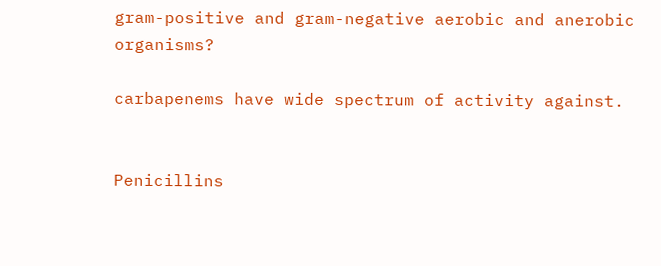gram-positive and gram-negative aerobic and anerobic organisms?

carbapenems have wide spectrum of activity against.


Penicillins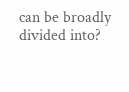can be broadly divided into?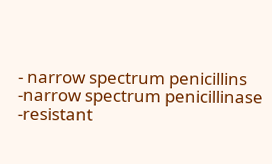- narrow spectrum penicillins
-narrow spectrum penicillinase
-resistant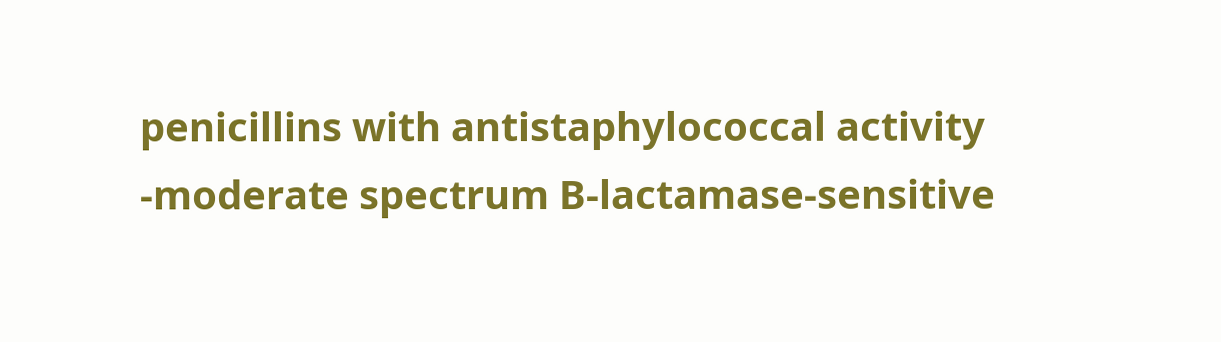penicillins with antistaphylococcal activity
-moderate spectrum B-lactamase-sensitive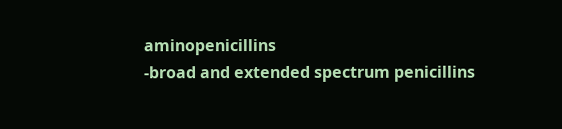aminopenicillins
-broad and extended spectrum penicillins